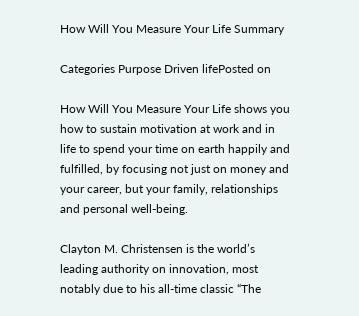How Will You Measure Your Life Summary

Categories Purpose Driven lifePosted on

How Will You Measure Your Life shows you how to sustain motivation at work and in life to spend your time on earth happily and fulfilled, by focusing not just on money and your career, but your family, relationships and personal well-being.

Clayton M. Christensen is the world’s leading authority on innovation, most notably due to his all-time classic “The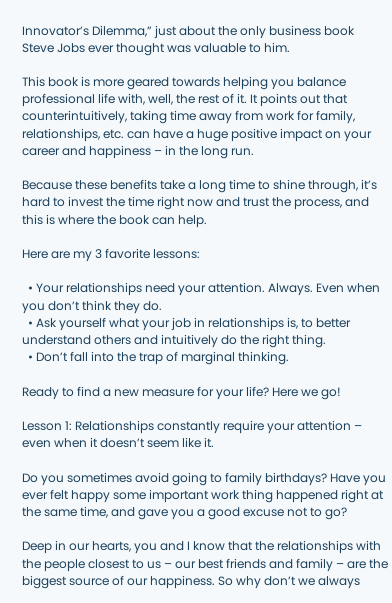Innovator’s Dilemma,” just about the only business book Steve Jobs ever thought was valuable to him.

This book is more geared towards helping you balance professional life with, well, the rest of it. It points out that counterintuitively, taking time away from work for family, relationships, etc. can have a huge positive impact on your career and happiness – in the long run.

Because these benefits take a long time to shine through, it’s hard to invest the time right now and trust the process, and this is where the book can help.

Here are my 3 favorite lessons:

  • Your relationships need your attention. Always. Even when you don’t think they do.
  • Ask yourself what your job in relationships is, to better understand others and intuitively do the right thing.
  • Don’t fall into the trap of marginal thinking.

Ready to find a new measure for your life? Here we go!

Lesson 1: Relationships constantly require your attention – even when it doesn’t seem like it.

Do you sometimes avoid going to family birthdays? Have you ever felt happy some important work thing happened right at the same time, and gave you a good excuse not to go?

Deep in our hearts, you and I know that the relationships with the people closest to us – our best friends and family – are the biggest source of our happiness. So why don’t we always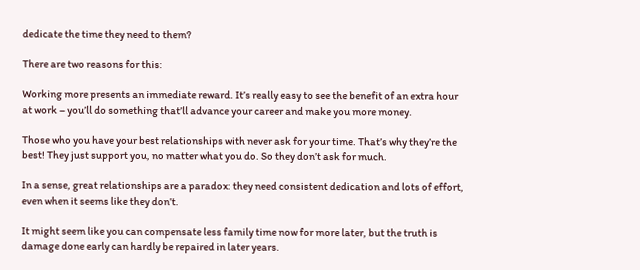dedicate the time they need to them?

There are two reasons for this:

Working more presents an immediate reward. It’s really easy to see the benefit of an extra hour at work – you’ll do something that’ll advance your career and make you more money.

Those who you have your best relationships with never ask for your time. That’s why they’re the best! They just support you, no matter what you do. So they don’t ask for much.

In a sense, great relationships are a paradox: they need consistent dedication and lots of effort, even when it seems like they don’t.

It might seem like you can compensate less family time now for more later, but the truth is damage done early can hardly be repaired in later years.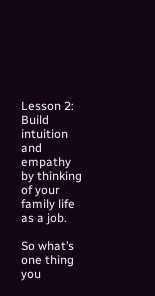Lesson 2: Build intuition and empathy by thinking of your family life as a job.

So what’s one thing you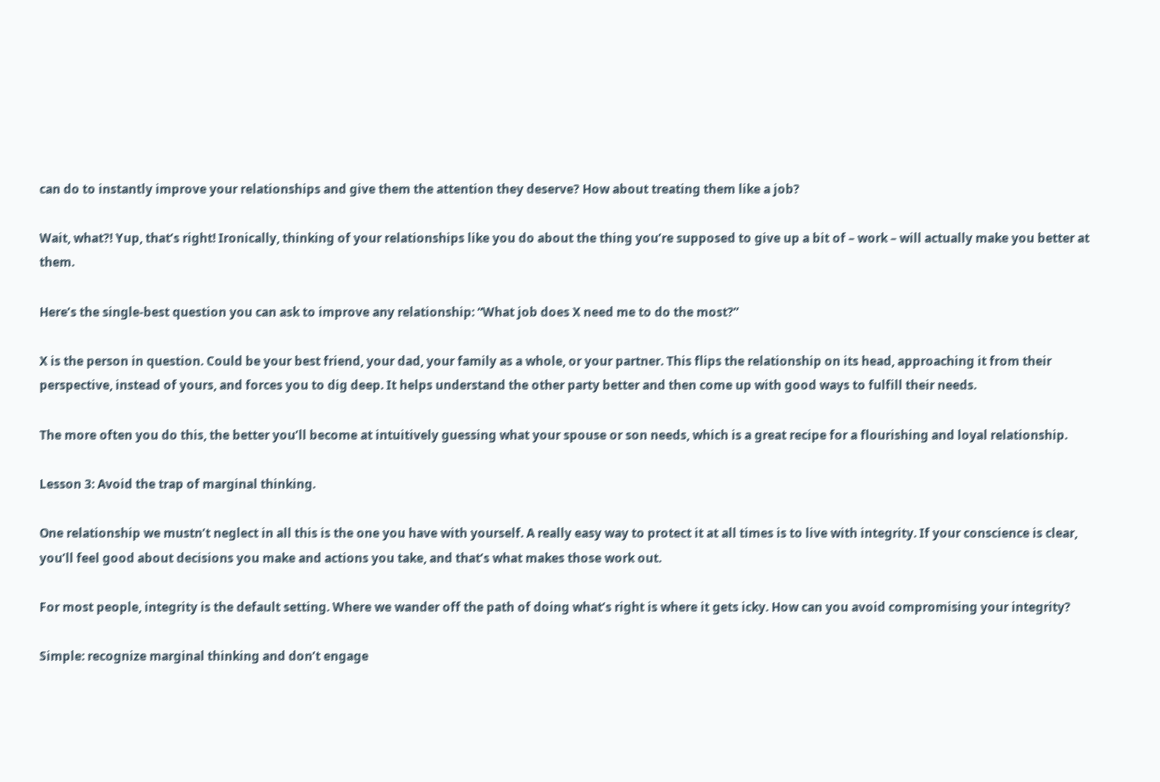can do to instantly improve your relationships and give them the attention they deserve? How about treating them like a job?

Wait, what?! Yup, that’s right! Ironically, thinking of your relationships like you do about the thing you’re supposed to give up a bit of – work – will actually make you better at them.

Here’s the single-best question you can ask to improve any relationship: “What job does X need me to do the most?”

X is the person in question. Could be your best friend, your dad, your family as a whole, or your partner. This flips the relationship on its head, approaching it from their perspective, instead of yours, and forces you to dig deep. It helps understand the other party better and then come up with good ways to fulfill their needs.

The more often you do this, the better you’ll become at intuitively guessing what your spouse or son needs, which is a great recipe for a flourishing and loyal relationship.

Lesson 3: Avoid the trap of marginal thinking.

One relationship we mustn’t neglect in all this is the one you have with yourself. A really easy way to protect it at all times is to live with integrity. If your conscience is clear, you’ll feel good about decisions you make and actions you take, and that’s what makes those work out.

For most people, integrity is the default setting. Where we wander off the path of doing what’s right is where it gets icky. How can you avoid compromising your integrity?

Simple: recognize marginal thinking and don’t engage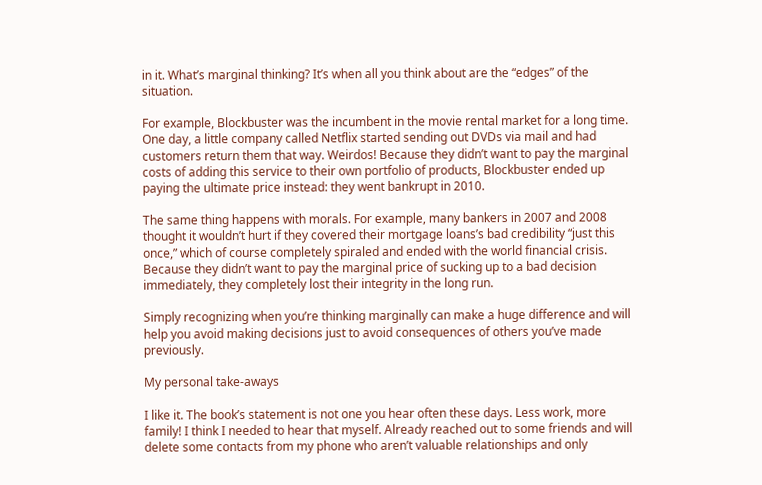in it. What’s marginal thinking? It’s when all you think about are the “edges” of the situation.

For example, Blockbuster was the incumbent in the movie rental market for a long time. One day, a little company called Netflix started sending out DVDs via mail and had customers return them that way. Weirdos! Because they didn’t want to pay the marginal costs of adding this service to their own portfolio of products, Blockbuster ended up paying the ultimate price instead: they went bankrupt in 2010.

The same thing happens with morals. For example, many bankers in 2007 and 2008 thought it wouldn’t hurt if they covered their mortgage loans’s bad credibility “just this once,” which of course completely spiraled and ended with the world financial crisis. Because they didn’t want to pay the marginal price of sucking up to a bad decision immediately, they completely lost their integrity in the long run.

Simply recognizing when you’re thinking marginally can make a huge difference and will help you avoid making decisions just to avoid consequences of others you’ve made previously.

My personal take-aways

I like it. The book’s statement is not one you hear often these days. Less work, more family! I think I needed to hear that myself. Already reached out to some friends and will delete some contacts from my phone who aren’t valuable relationships and only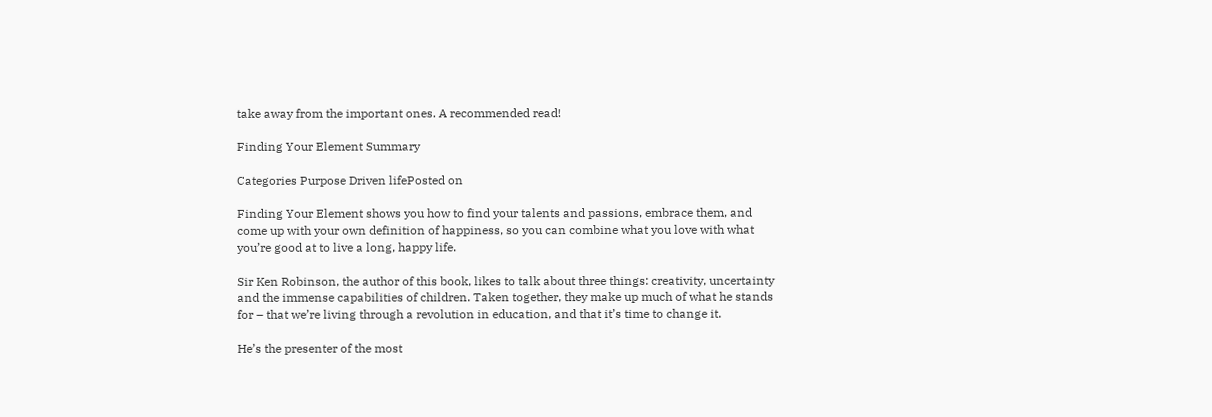take away from the important ones. A recommended read!

Finding Your Element Summary

Categories Purpose Driven lifePosted on

Finding Your Element shows you how to find your talents and passions, embrace them, and come up with your own definition of happiness, so you can combine what you love with what you’re good at to live a long, happy life.

Sir Ken Robinson, the author of this book, likes to talk about three things: creativity, uncertainty and the immense capabilities of children. Taken together, they make up much of what he stands for – that we’re living through a revolution in education, and that it’s time to change it.

He’s the presenter of the most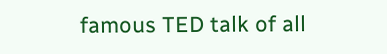famous TED talk of all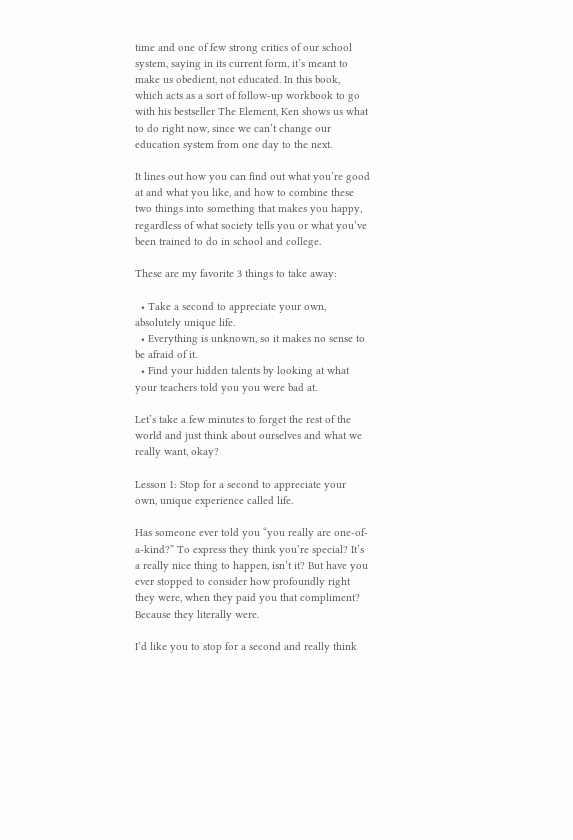time and one of few strong critics of our school system, saying in its current form, it’s meant to make us obedient, not educated. In this book, which acts as a sort of follow-up workbook to go with his bestseller The Element, Ken shows us what to do right now, since we can’t change our education system from one day to the next.

It lines out how you can find out what you’re good at and what you like, and how to combine these two things into something that makes you happy, regardless of what society tells you or what you’ve been trained to do in school and college.

These are my favorite 3 things to take away:

  • Take a second to appreciate your own, absolutely unique life.
  • Everything is unknown, so it makes no sense to be afraid of it.
  • Find your hidden talents by looking at what your teachers told you you were bad at.

Let’s take a few minutes to forget the rest of the world and just think about ourselves and what we really want, okay?

Lesson 1: Stop for a second to appreciate your own, unique experience called life.

Has someone ever told you “you really are one-of-a-kind?” To express they think you’re special? It’s a really nice thing to happen, isn’t it? But have you ever stopped to consider how profoundly right they were, when they paid you that compliment? Because they literally were.

I’d like you to stop for a second and really think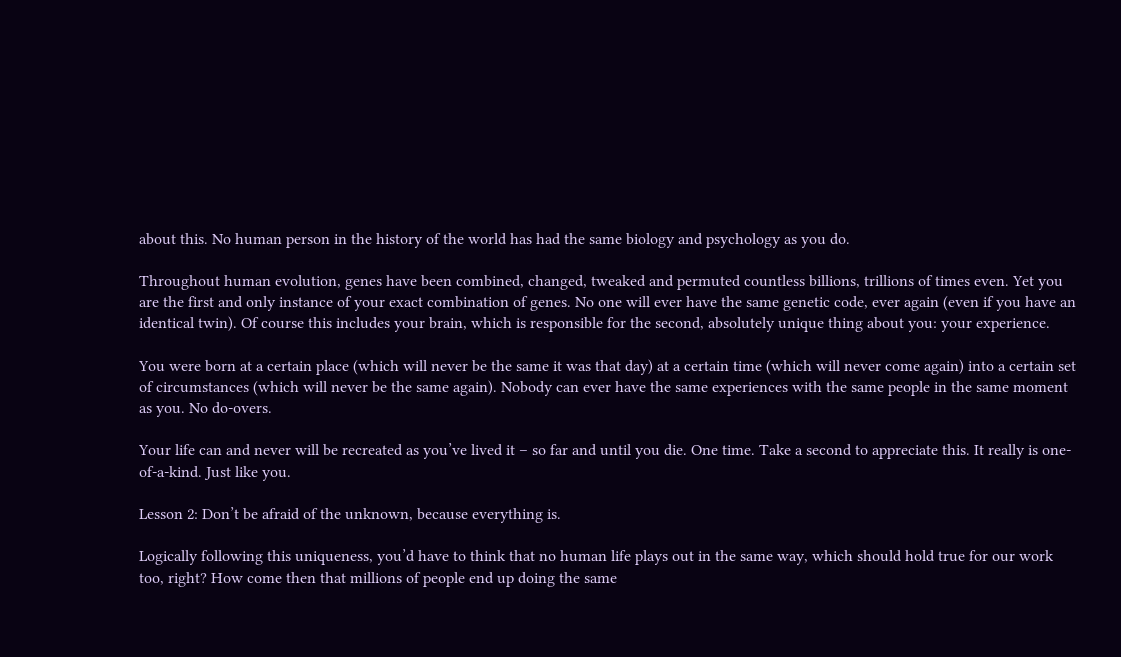about this. No human person in the history of the world has had the same biology and psychology as you do.

Throughout human evolution, genes have been combined, changed, tweaked and permuted countless billions, trillions of times even. Yet you are the first and only instance of your exact combination of genes. No one will ever have the same genetic code, ever again (even if you have an identical twin). Of course this includes your brain, which is responsible for the second, absolutely unique thing about you: your experience.

You were born at a certain place (which will never be the same it was that day) at a certain time (which will never come again) into a certain set of circumstances (which will never be the same again). Nobody can ever have the same experiences with the same people in the same moment as you. No do-overs.

Your life can and never will be recreated as you’ve lived it – so far and until you die. One time. Take a second to appreciate this. It really is one-of-a-kind. Just like you.

Lesson 2: Don’t be afraid of the unknown, because everything is.

Logically following this uniqueness, you’d have to think that no human life plays out in the same way, which should hold true for our work too, right? How come then that millions of people end up doing the same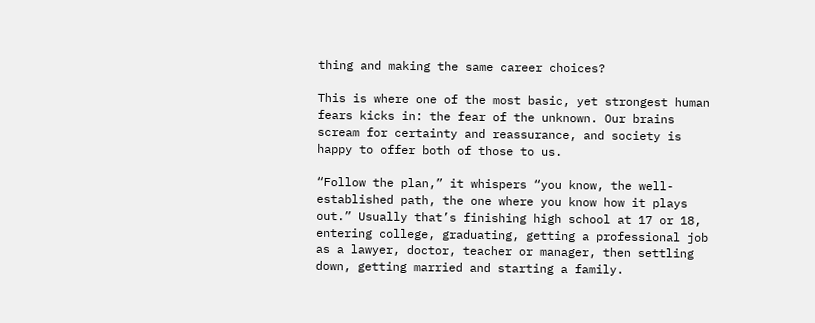thing and making the same career choices?

This is where one of the most basic, yet strongest human fears kicks in: the fear of the unknown. Our brains scream for certainty and reassurance, and society is happy to offer both of those to us.

“Follow the plan,” it whispers “you know, the well-established path, the one where you know how it plays out.” Usually that’s finishing high school at 17 or 18, entering college, graduating, getting a professional job as a lawyer, doctor, teacher or manager, then settling down, getting married and starting a family.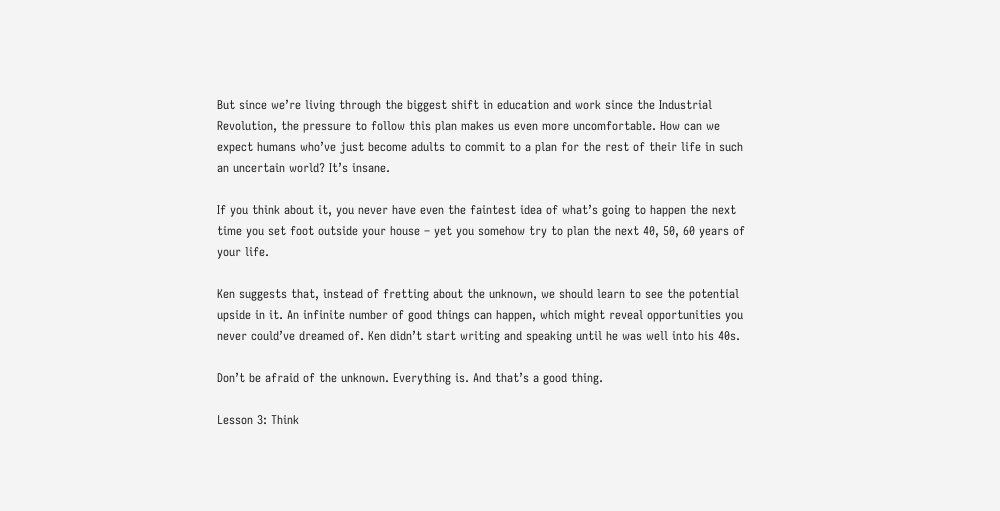But since we’re living through the biggest shift in education and work since the Industrial Revolution, the pressure to follow this plan makes us even more uncomfortable. How can we expect humans who’ve just become adults to commit to a plan for the rest of their life in such an uncertain world? It’s insane.

If you think about it, you never have even the faintest idea of what’s going to happen the next time you set foot outside your house – yet you somehow try to plan the next 40, 50, 60 years of your life.

Ken suggests that, instead of fretting about the unknown, we should learn to see the potential upside in it. An infinite number of good things can happen, which might reveal opportunities you never could’ve dreamed of. Ken didn’t start writing and speaking until he was well into his 40s.

Don’t be afraid of the unknown. Everything is. And that’s a good thing.

Lesson 3: Think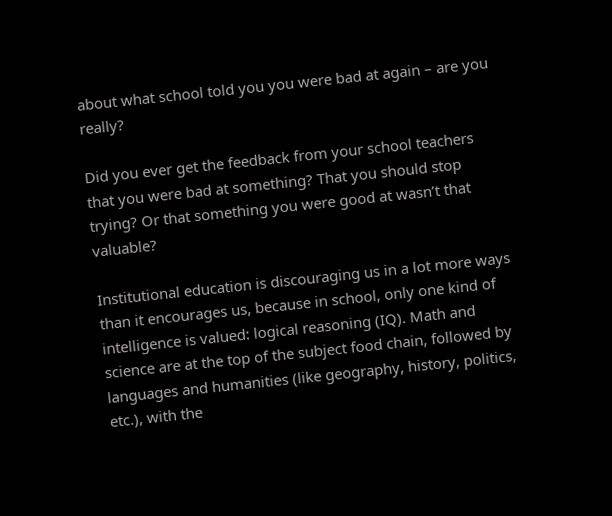about what school told you you were bad at again – are you really?

Did you ever get the feedback from your school teachers that you were bad at something? That you should stop trying? Or that something you were good at wasn’t that valuable?

Institutional education is discouraging us in a lot more ways than it encourages us, because in school, only one kind of intelligence is valued: logical reasoning (IQ). Math and science are at the top of the subject food chain, followed by languages and humanities (like geography, history, politics, etc.), with the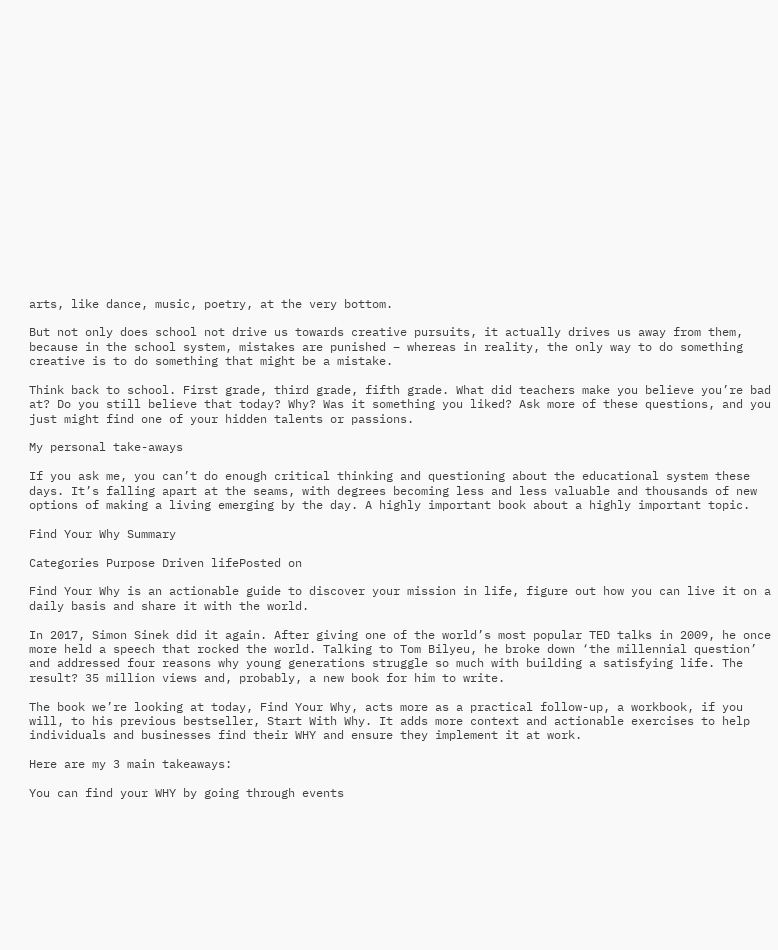arts, like dance, music, poetry, at the very bottom.

But not only does school not drive us towards creative pursuits, it actually drives us away from them, because in the school system, mistakes are punished – whereas in reality, the only way to do something creative is to do something that might be a mistake.

Think back to school. First grade, third grade, fifth grade. What did teachers make you believe you’re bad at? Do you still believe that today? Why? Was it something you liked? Ask more of these questions, and you just might find one of your hidden talents or passions.

My personal take-aways

If you ask me, you can’t do enough critical thinking and questioning about the educational system these days. It’s falling apart at the seams, with degrees becoming less and less valuable and thousands of new options of making a living emerging by the day. A highly important book about a highly important topic.

Find Your Why Summary

Categories Purpose Driven lifePosted on

Find Your Why is an actionable guide to discover your mission in life, figure out how you can live it on a daily basis and share it with the world.

In 2017, Simon Sinek did it again. After giving one of the world’s most popular TED talks in 2009, he once more held a speech that rocked the world. Talking to Tom Bilyeu, he broke down ‘the millennial question’ and addressed four reasons why young generations struggle so much with building a satisfying life. The result? 35 million views and, probably, a new book for him to write.

The book we’re looking at today, Find Your Why, acts more as a practical follow-up, a workbook, if you will, to his previous bestseller, Start With Why. It adds more context and actionable exercises to help individuals and businesses find their WHY and ensure they implement it at work.

Here are my 3 main takeaways:

You can find your WHY by going through events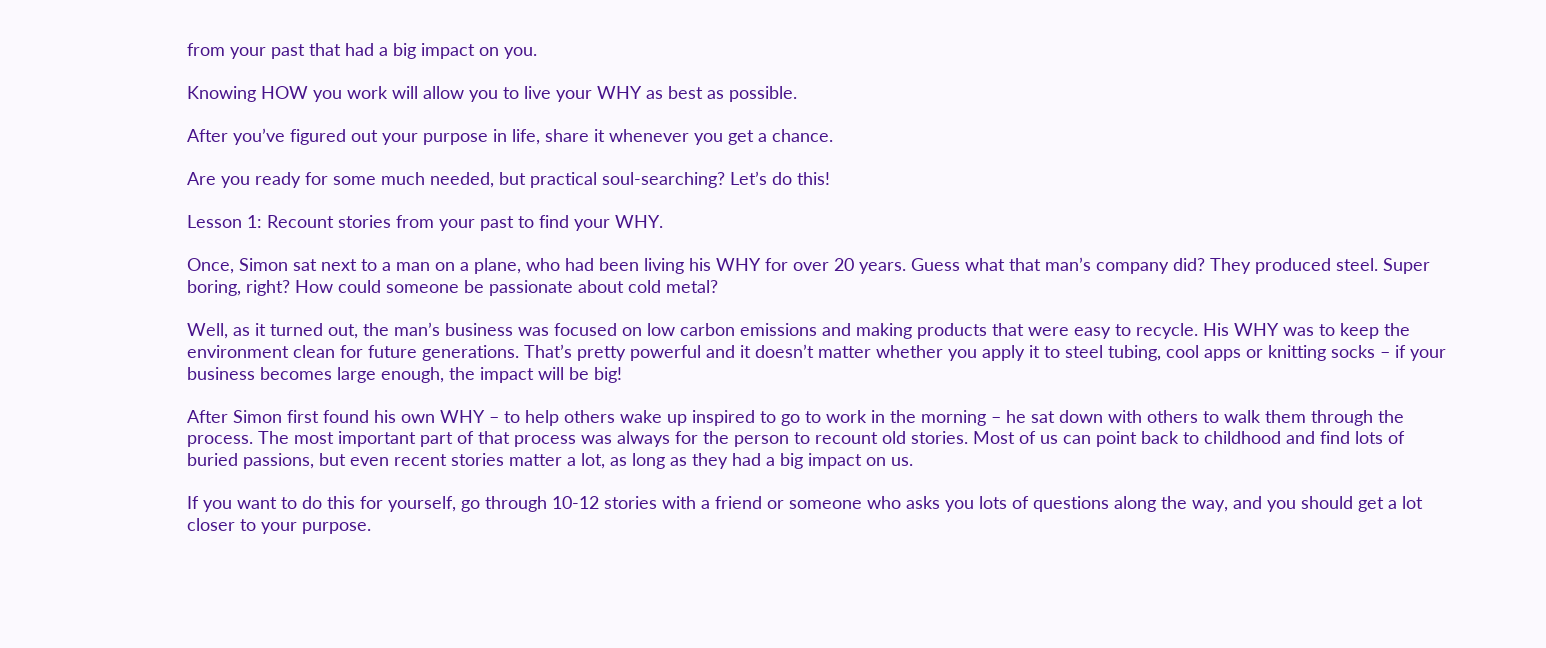from your past that had a big impact on you.

Knowing HOW you work will allow you to live your WHY as best as possible.

After you’ve figured out your purpose in life, share it whenever you get a chance.

Are you ready for some much needed, but practical soul-searching? Let’s do this!

Lesson 1: Recount stories from your past to find your WHY.

Once, Simon sat next to a man on a plane, who had been living his WHY for over 20 years. Guess what that man’s company did? They produced steel. Super boring, right? How could someone be passionate about cold metal?

Well, as it turned out, the man’s business was focused on low carbon emissions and making products that were easy to recycle. His WHY was to keep the environment clean for future generations. That’s pretty powerful and it doesn’t matter whether you apply it to steel tubing, cool apps or knitting socks – if your business becomes large enough, the impact will be big!

After Simon first found his own WHY – to help others wake up inspired to go to work in the morning – he sat down with others to walk them through the process. The most important part of that process was always for the person to recount old stories. Most of us can point back to childhood and find lots of buried passions, but even recent stories matter a lot, as long as they had a big impact on us.

If you want to do this for yourself, go through 10-12 stories with a friend or someone who asks you lots of questions along the way, and you should get a lot closer to your purpose.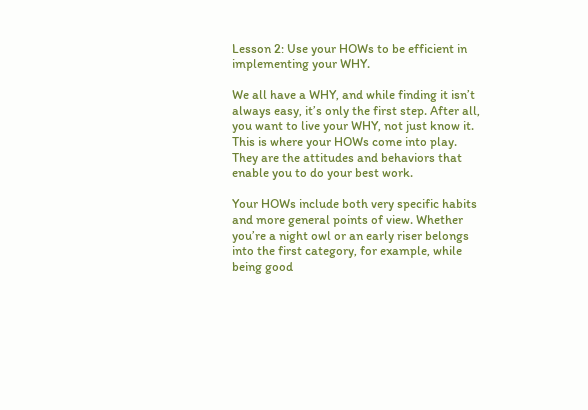Lesson 2: Use your HOWs to be efficient in implementing your WHY.

We all have a WHY, and while finding it isn’t always easy, it’s only the first step. After all, you want to live your WHY, not just know it. This is where your HOWs come into play. They are the attitudes and behaviors that enable you to do your best work.

Your HOWs include both very specific habits and more general points of view. Whether you’re a night owl or an early riser belongs into the first category, for example, while being good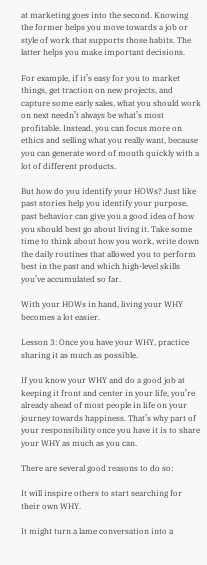at marketing goes into the second. Knowing the former helps you move towards a job or style of work that supports those habits. The latter helps you make important decisions.

For example, if it’s easy for you to market things, get traction on new projects, and capture some early sales, what you should work on next needn’t always be what’s most profitable. Instead, you can focus more on ethics and selling what you really want, because you can generate word of mouth quickly with a lot of different products.

But how do you identify your HOWs? Just like past stories help you identify your purpose, past behavior can give you a good idea of how you should best go about living it. Take some time to think about how you work, write down the daily routines that allowed you to perform best in the past and which high-level skills you’ve accumulated so far.

With your HOWs in hand, living your WHY becomes a lot easier.

Lesson 3: Once you have your WHY, practice sharing it as much as possible.

If you know your WHY and do a good job at keeping it front and center in your life, you’re already ahead of most people in life on your journey towards happiness. That’s why part of your responsibility once you have it is to share your WHY as much as you can.

There are several good reasons to do so:

It will inspire others to start searching for their own WHY.

It might turn a lame conversation into a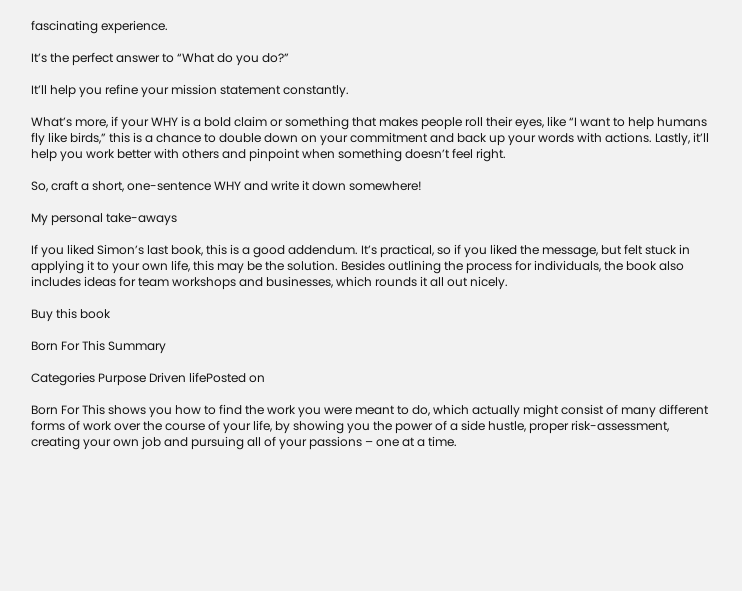fascinating experience.

It’s the perfect answer to “What do you do?”

It’ll help you refine your mission statement constantly.

What’s more, if your WHY is a bold claim or something that makes people roll their eyes, like “I want to help humans fly like birds,” this is a chance to double down on your commitment and back up your words with actions. Lastly, it’ll help you work better with others and pinpoint when something doesn’t feel right.

So, craft a short, one-sentence WHY and write it down somewhere!

My personal take-aways

If you liked Simon’s last book, this is a good addendum. It’s practical, so if you liked the message, but felt stuck in applying it to your own life, this may be the solution. Besides outlining the process for individuals, the book also includes ideas for team workshops and businesses, which rounds it all out nicely.

Buy this book

Born For This Summary

Categories Purpose Driven lifePosted on

Born For This shows you how to find the work you were meant to do, which actually might consist of many different forms of work over the course of your life, by showing you the power of a side hustle, proper risk-assessment, creating your own job and pursuing all of your passions – one at a time.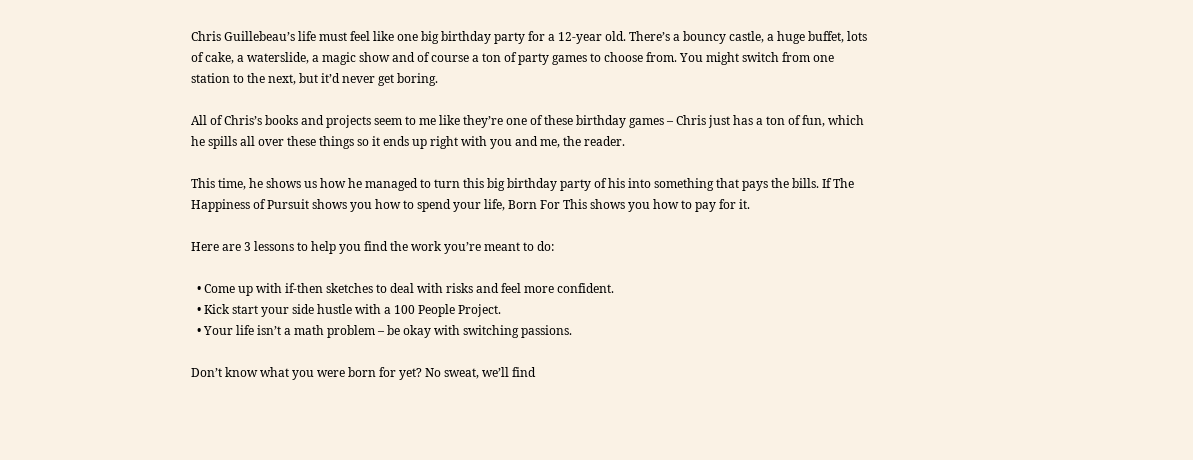Chris Guillebeau’s life must feel like one big birthday party for a 12-year old. There’s a bouncy castle, a huge buffet, lots of cake, a waterslide, a magic show and of course a ton of party games to choose from. You might switch from one station to the next, but it’d never get boring.

All of Chris’s books and projects seem to me like they’re one of these birthday games – Chris just has a ton of fun, which he spills all over these things so it ends up right with you and me, the reader.

This time, he shows us how he managed to turn this big birthday party of his into something that pays the bills. If The Happiness of Pursuit shows you how to spend your life, Born For This shows you how to pay for it.

Here are 3 lessons to help you find the work you’re meant to do:

  • Come up with if-then sketches to deal with risks and feel more confident.
  • Kick start your side hustle with a 100 People Project.
  • Your life isn’t a math problem – be okay with switching passions.

Don’t know what you were born for yet? No sweat, we’ll find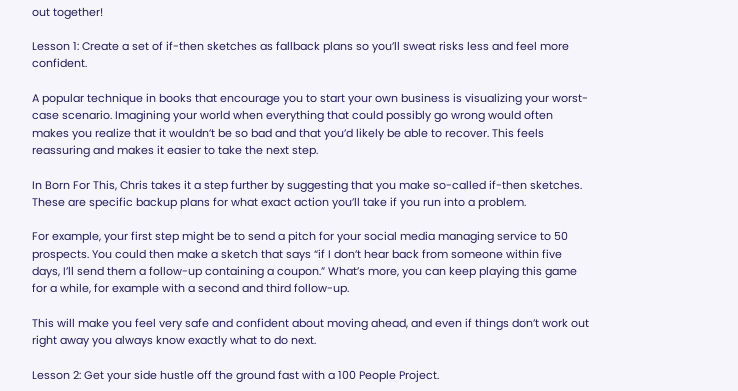out together!

Lesson 1: Create a set of if-then sketches as fallback plans so you’ll sweat risks less and feel more confident.

A popular technique in books that encourage you to start your own business is visualizing your worst-case scenario. Imagining your world when everything that could possibly go wrong would often makes you realize that it wouldn’t be so bad and that you’d likely be able to recover. This feels reassuring and makes it easier to take the next step.

In Born For This, Chris takes it a step further by suggesting that you make so-called if-then sketches. These are specific backup plans for what exact action you’ll take if you run into a problem.

For example, your first step might be to send a pitch for your social media managing service to 50 prospects. You could then make a sketch that says “if I don’t hear back from someone within five days, I’ll send them a follow-up containing a coupon.” What’s more, you can keep playing this game for a while, for example with a second and third follow-up.

This will make you feel very safe and confident about moving ahead, and even if things don’t work out right away you always know exactly what to do next.

Lesson 2: Get your side hustle off the ground fast with a 100 People Project.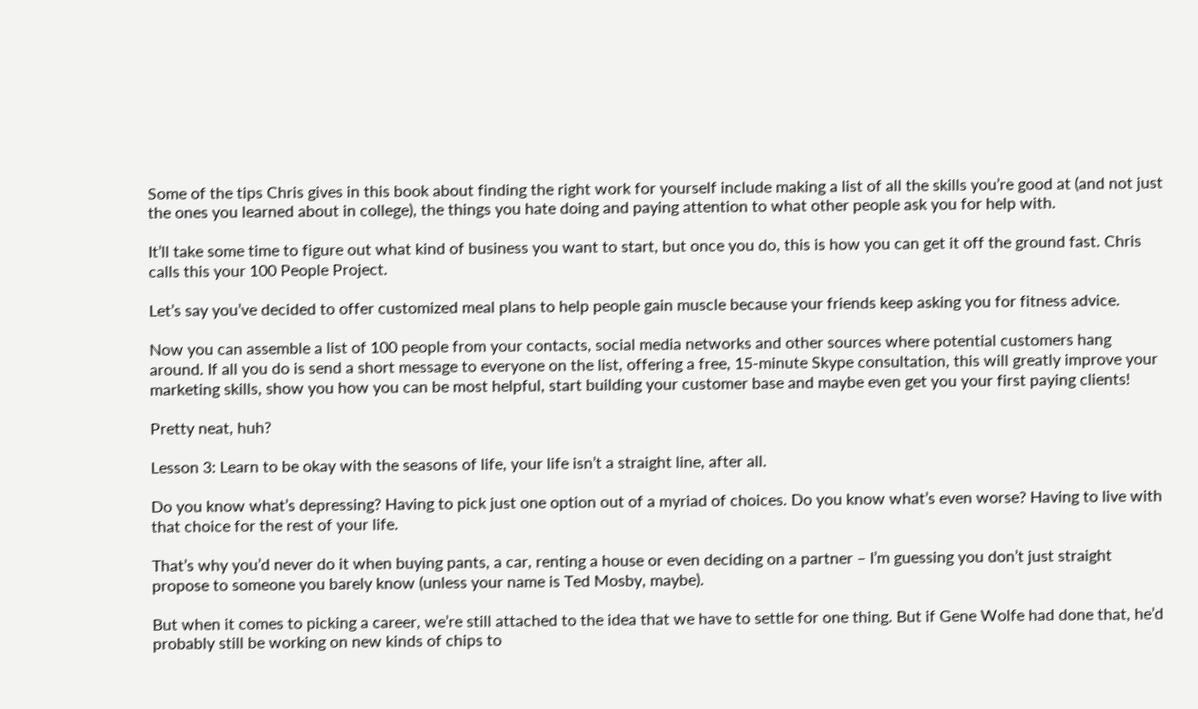Some of the tips Chris gives in this book about finding the right work for yourself include making a list of all the skills you’re good at (and not just the ones you learned about in college), the things you hate doing and paying attention to what other people ask you for help with.

It’ll take some time to figure out what kind of business you want to start, but once you do, this is how you can get it off the ground fast. Chris calls this your 100 People Project.

Let’s say you’ve decided to offer customized meal plans to help people gain muscle because your friends keep asking you for fitness advice.

Now you can assemble a list of 100 people from your contacts, social media networks and other sources where potential customers hang around. If all you do is send a short message to everyone on the list, offering a free, 15-minute Skype consultation, this will greatly improve your marketing skills, show you how you can be most helpful, start building your customer base and maybe even get you your first paying clients!

Pretty neat, huh?

Lesson 3: Learn to be okay with the seasons of life, your life isn’t a straight line, after all.

Do you know what’s depressing? Having to pick just one option out of a myriad of choices. Do you know what’s even worse? Having to live with that choice for the rest of your life.

That’s why you’d never do it when buying pants, a car, renting a house or even deciding on a partner – I’m guessing you don’t just straight propose to someone you barely know (unless your name is Ted Mosby, maybe).

But when it comes to picking a career, we’re still attached to the idea that we have to settle for one thing. But if Gene Wolfe had done that, he’d probably still be working on new kinds of chips to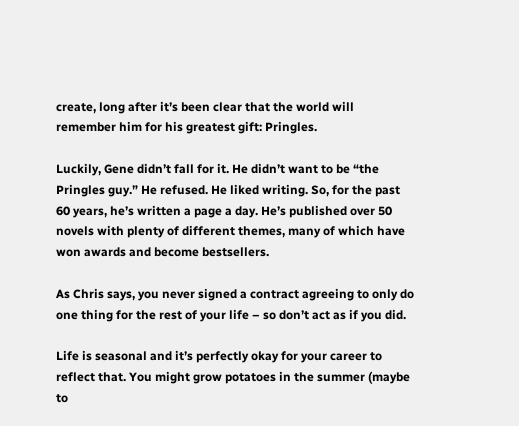create, long after it’s been clear that the world will remember him for his greatest gift: Pringles.

Luckily, Gene didn’t fall for it. He didn’t want to be “the Pringles guy.” He refused. He liked writing. So, for the past 60 years, he’s written a page a day. He’s published over 50 novels with plenty of different themes, many of which have won awards and become bestsellers.

As Chris says, you never signed a contract agreeing to only do one thing for the rest of your life – so don’t act as if you did.

Life is seasonal and it’s perfectly okay for your career to reflect that. You might grow potatoes in the summer (maybe to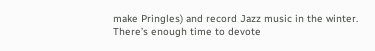make Pringles) and record Jazz music in the winter. There’s enough time to devote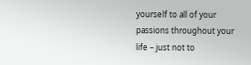yourself to all of your passions throughout your life – just not to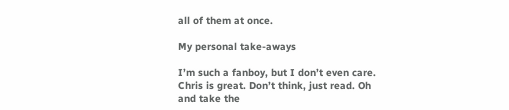all of them at once.

My personal take-aways

I’m such a fanboy, but I don’t even care. Chris is great. Don’t think, just read. Oh and take the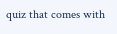quiz that comes with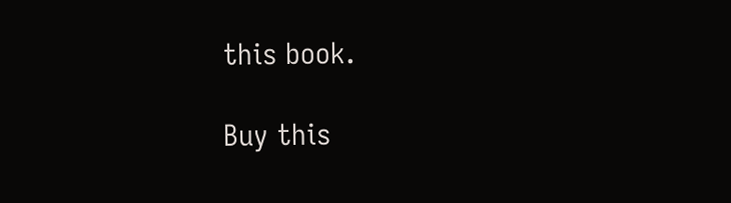this book.

Buy this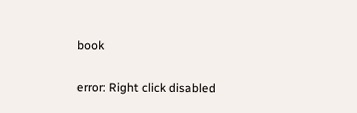book

error: Right click disabled